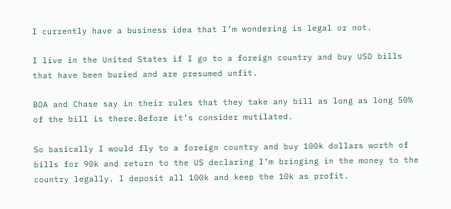I currently have a business idea that I’m wondering is legal or not.

I live in the United States if I go to a foreign country and buy USD bills that have been buried and are presumed unfit.

BOA and Chase say in their rules that they take any bill as long as long 50% of the bill is there.Before it’s consider mutilated.

So basically I would fly to a foreign country and buy 100k dollars worth of bills for 90k and return to the US declaring I’m bringing in the money to the country legally. I deposit all 100k and keep the 10k as profit.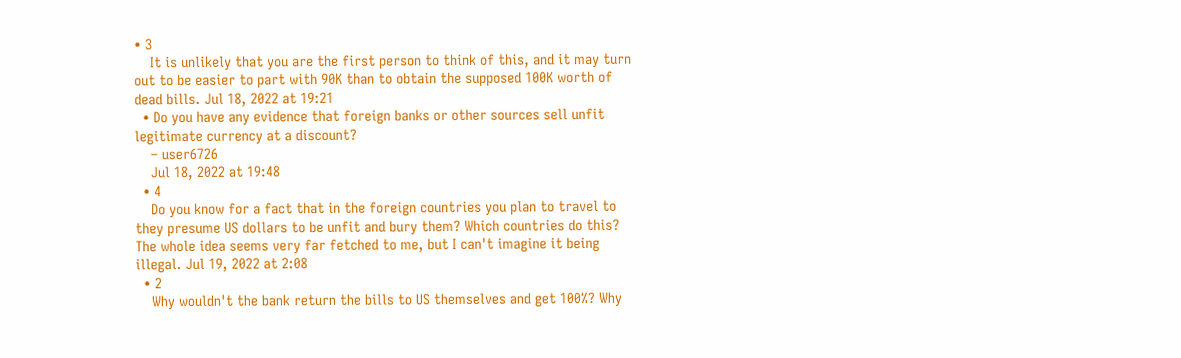• 3
    It is unlikely that you are the first person to think of this, and it may turn out to be easier to part with 90K than to obtain the supposed 100K worth of dead bills. Jul 18, 2022 at 19:21
  • Do you have any evidence that foreign banks or other sources sell unfit legitimate currency at a discount?
    – user6726
    Jul 18, 2022 at 19:48
  • 4
    Do you know for a fact that in the foreign countries you plan to travel to they presume US dollars to be unfit and bury them? Which countries do this? The whole idea seems very far fetched to me, but I can't imagine it being illegal. Jul 19, 2022 at 2:08
  • 2
    Why wouldn't the bank return the bills to US themselves and get 100%? Why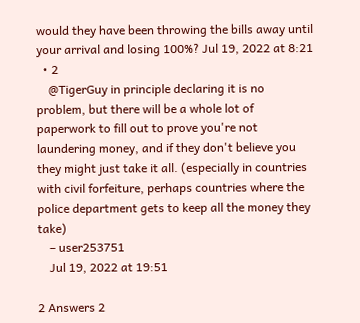would they have been throwing the bills away until your arrival and losing 100%? Jul 19, 2022 at 8:21
  • 2
    @TigerGuy in principle declaring it is no problem, but there will be a whole lot of paperwork to fill out to prove you're not laundering money, and if they don't believe you they might just take it all. (especially in countries with civil forfeiture, perhaps countries where the police department gets to keep all the money they take)
    – user253751
    Jul 19, 2022 at 19:51

2 Answers 2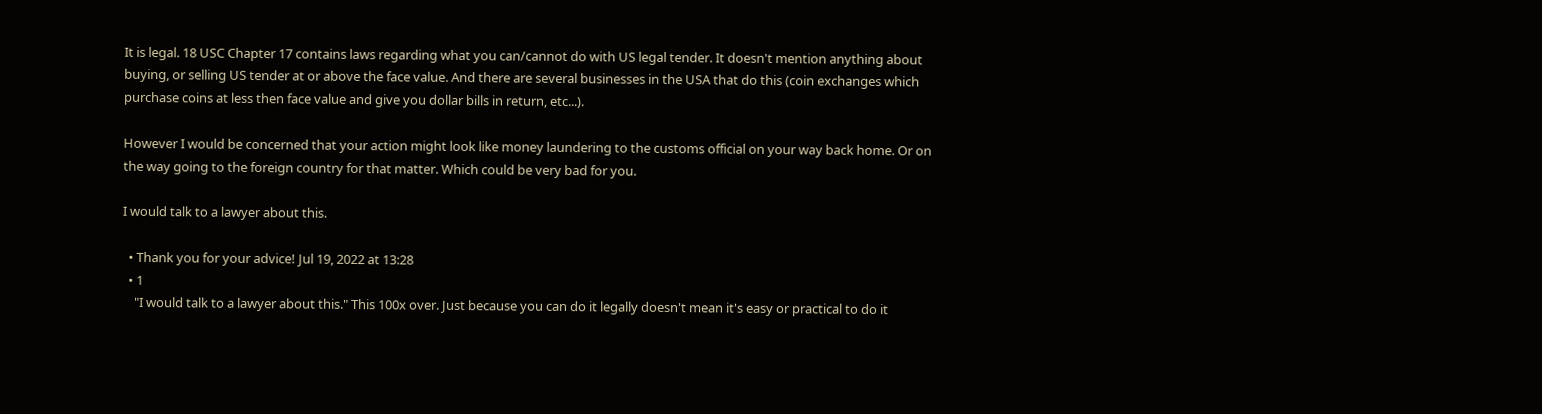It is legal. 18 USC Chapter 17 contains laws regarding what you can/cannot do with US legal tender. It doesn't mention anything about buying, or selling US tender at or above the face value. And there are several businesses in the USA that do this (coin exchanges which purchase coins at less then face value and give you dollar bills in return, etc...).

However I would be concerned that your action might look like money laundering to the customs official on your way back home. Or on the way going to the foreign country for that matter. Which could be very bad for you.

I would talk to a lawyer about this.

  • Thank you for your advice! Jul 19, 2022 at 13:28
  • 1
    "I would talk to a lawyer about this." This 100x over. Just because you can do it legally doesn't mean it's easy or practical to do it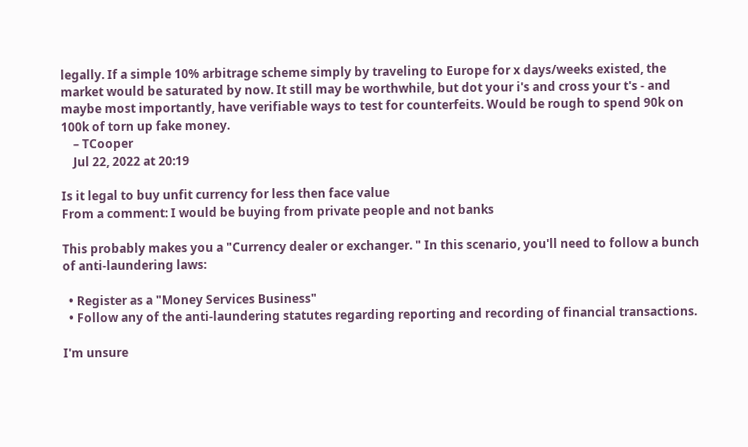legally. If a simple 10% arbitrage scheme simply by traveling to Europe for x days/weeks existed, the market would be saturated by now. It still may be worthwhile, but dot your i's and cross your t's - and maybe most importantly, have verifiable ways to test for counterfeits. Would be rough to spend 90k on 100k of torn up fake money.
    – TCooper
    Jul 22, 2022 at 20:19

Is it legal to buy unfit currency for less then face value
From a comment: I would be buying from private people and not banks

This probably makes you a "Currency dealer or exchanger. " In this scenario, you'll need to follow a bunch of anti-laundering laws:

  • Register as a "Money Services Business"
  • Follow any of the anti-laundering statutes regarding reporting and recording of financial transactions.

I'm unsure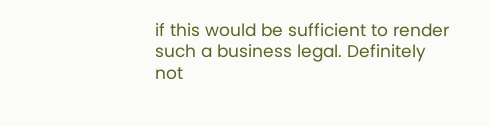if this would be sufficient to render such a business legal. Definitely not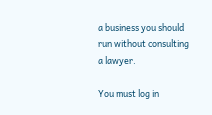a business you should run without consulting a lawyer.

You must log in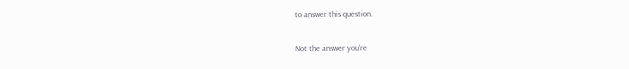to answer this question.

Not the answer you're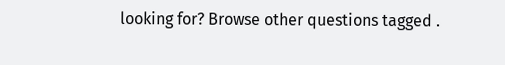looking for? Browse other questions tagged .